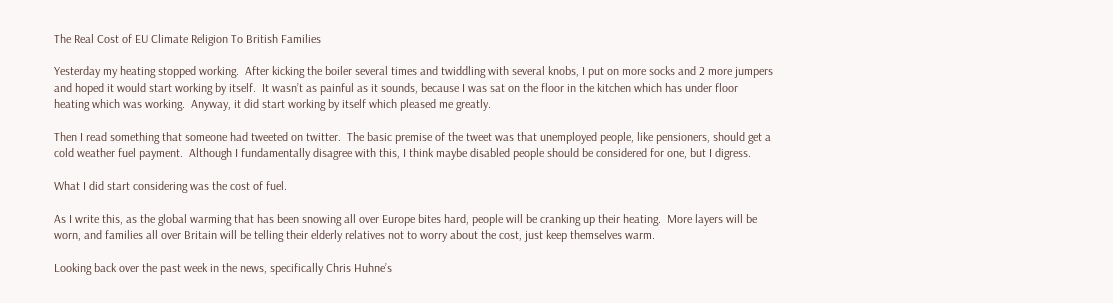The Real Cost of EU Climate Religion To British Families

Yesterday my heating stopped working.  After kicking the boiler several times and twiddling with several knobs, I put on more socks and 2 more jumpers and hoped it would start working by itself.  It wasn’t as painful as it sounds, because I was sat on the floor in the kitchen which has under floor heating which was working.  Anyway, it did start working by itself which pleased me greatly.

Then I read something that someone had tweeted on twitter.  The basic premise of the tweet was that unemployed people, like pensioners, should get a cold weather fuel payment.  Although I fundamentally disagree with this, I think maybe disabled people should be considered for one, but I digress.

What I did start considering was the cost of fuel.

As I write this, as the global warming that has been snowing all over Europe bites hard, people will be cranking up their heating.  More layers will be worn, and families all over Britain will be telling their elderly relatives not to worry about the cost, just keep themselves warm.

Looking back over the past week in the news, specifically Chris Huhne’s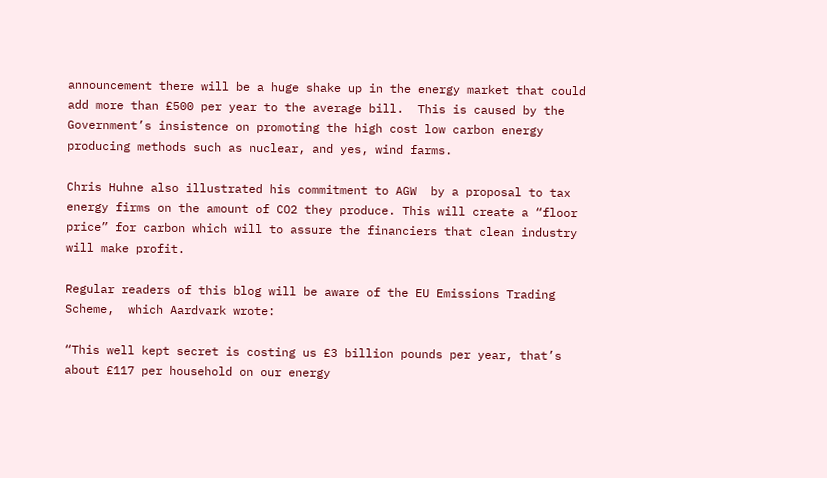announcement there will be a huge shake up in the energy market that could add more than £500 per year to the average bill.  This is caused by the Government’s insistence on promoting the high cost low carbon energy producing methods such as nuclear, and yes, wind farms.

Chris Huhne also illustrated his commitment to AGW  by a proposal to tax energy firms on the amount of CO2 they produce. This will create a “floor price” for carbon which will to assure the financiers that clean industry will make profit.

Regular readers of this blog will be aware of the EU Emissions Trading Scheme,  which Aardvark wrote:

“This well kept secret is costing us £3 billion pounds per year, that’s about £117 per household on our energy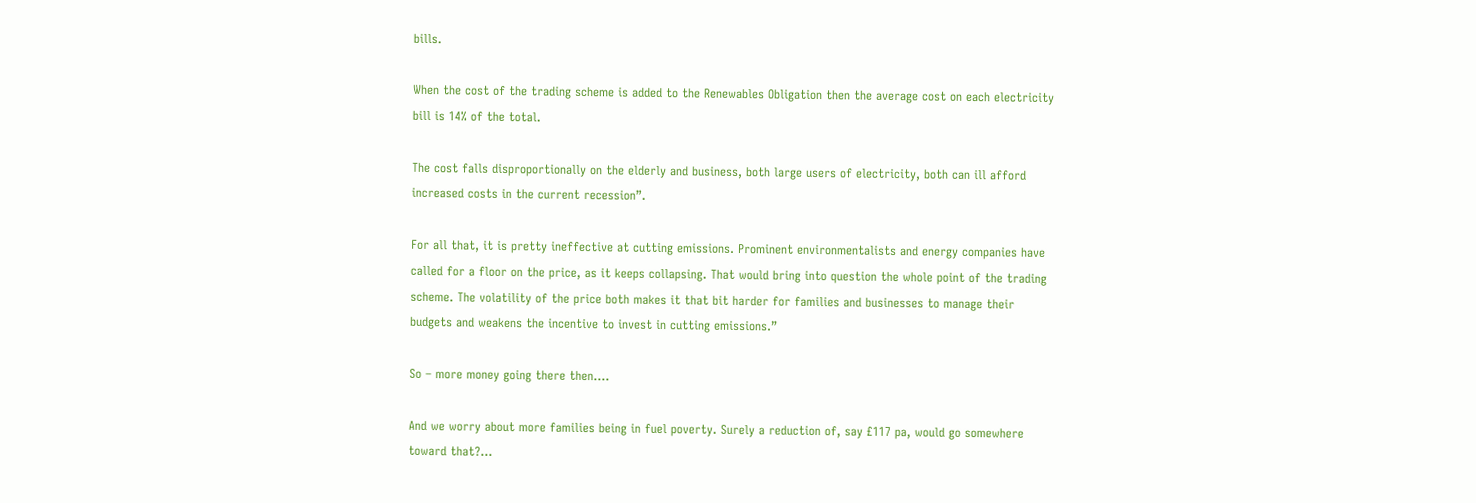bills.

When the cost of the trading scheme is added to the Renewables Obligation then the average cost on each electricity bill is 14% of the total.

The cost falls disproportionally on the elderly and business, both large users of electricity, both can ill afford increased costs in the current recession”.

For all that, it is pretty ineffective at cutting emissions. Prominent environmentalists and energy companies have called for a floor on the price, as it keeps collapsing. That would bring into question the whole point of the trading scheme. The volatility of the price both makes it that bit harder for families and businesses to manage their budgets and weakens the incentive to invest in cutting emissions.”

So – more money going there then….

And we worry about more families being in fuel poverty. Surely a reduction of, say £117 pa, would go somewhere toward that?…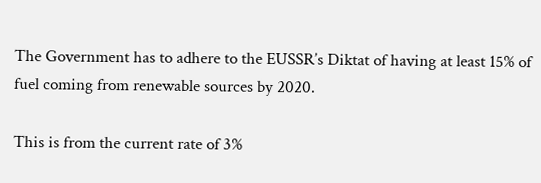The Government has to adhere to the EUSSR’s Diktat of having at least 15% of fuel coming from renewable sources by 2020.

This is from the current rate of 3%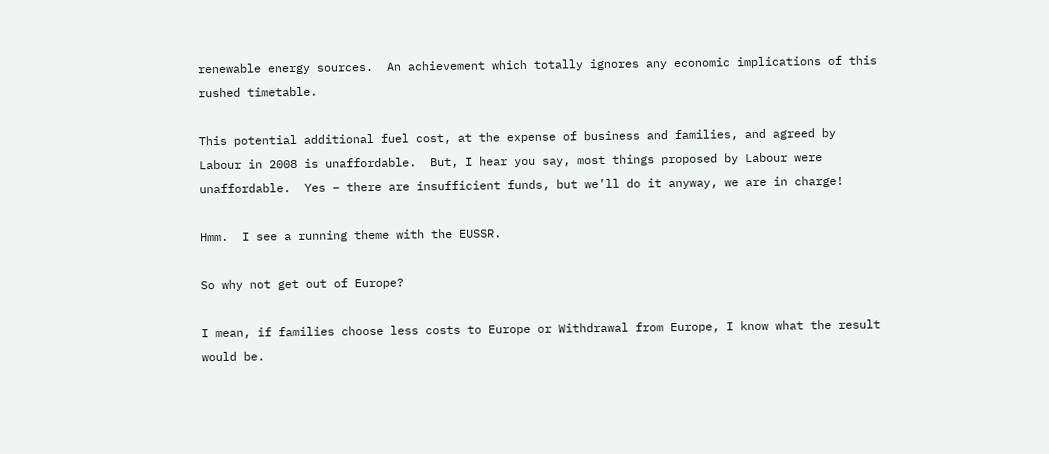renewable energy sources.  An achievement which totally ignores any economic implications of this rushed timetable.

This potential additional fuel cost, at the expense of business and families, and agreed by Labour in 2008 is unaffordable.  But, I hear you say, most things proposed by Labour were unaffordable.  Yes – there are insufficient funds, but we’ll do it anyway, we are in charge!

Hmm.  I see a running theme with the EUSSR.

So why not get out of Europe?

I mean, if families choose less costs to Europe or Withdrawal from Europe, I know what the result would be.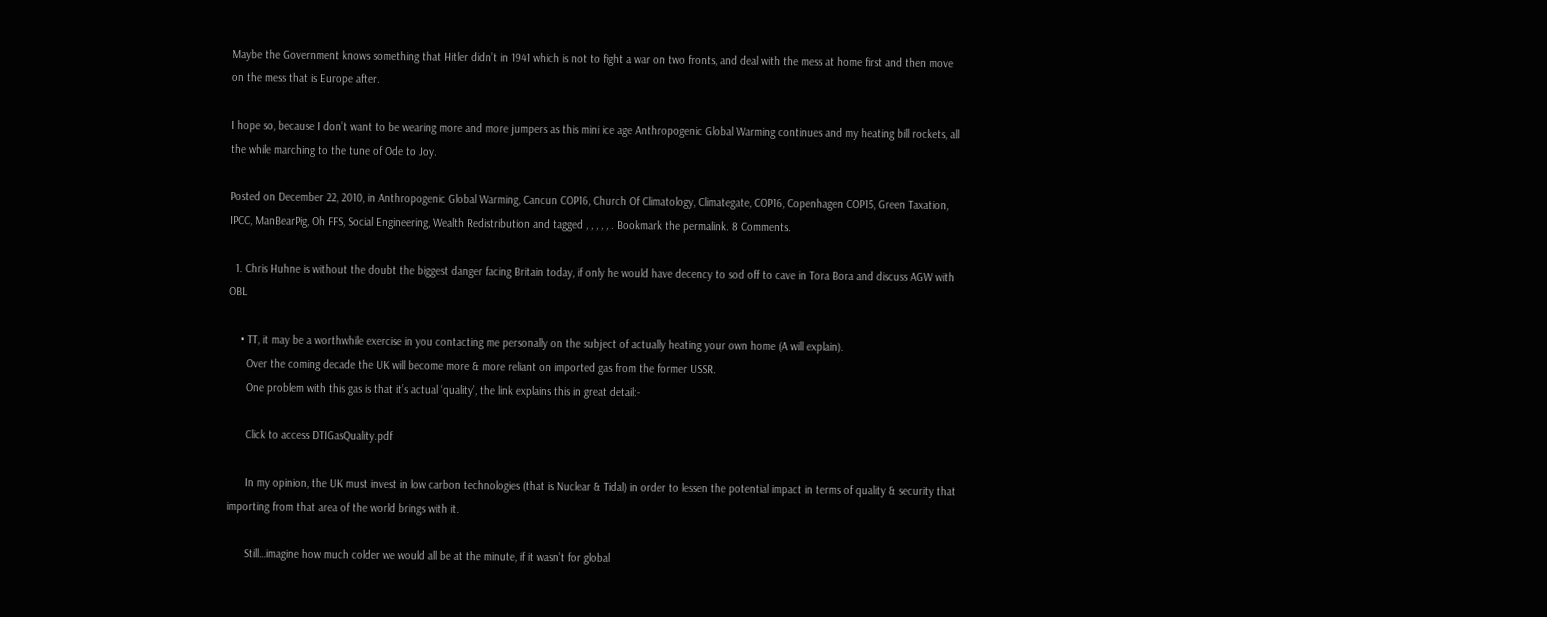Maybe the Government knows something that Hitler didn’t in 1941 which is not to fight a war on two fronts, and deal with the mess at home first and then move on the mess that is Europe after.

I hope so, because I don’t want to be wearing more and more jumpers as this mini ice age Anthropogenic Global Warming continues and my heating bill rockets, all the while marching to the tune of Ode to Joy.

Posted on December 22, 2010, in Anthropogenic Global Warming, Cancun COP16, Church Of Climatology, Climategate, COP16, Copenhagen COP15, Green Taxation, IPCC, ManBearPig, Oh FFS, Social Engineering, Wealth Redistribution and tagged , , , , , . Bookmark the permalink. 8 Comments.

  1. Chris Huhne is without the doubt the biggest danger facing Britain today, if only he would have decency to sod off to cave in Tora Bora and discuss AGW with OBL

    • TT, it may be a worthwhile exercise in you contacting me personally on the subject of actually heating your own home (A will explain).
      Over the coming decade the UK will become more & more reliant on imported gas from the former USSR.
      One problem with this gas is that it’s actual ‘quality’, the link explains this in great detail:-

      Click to access DTIGasQuality.pdf

      In my opinion, the UK must invest in low carbon technologies (that is Nuclear & Tidal) in order to lessen the potential impact in terms of quality & security that importing from that area of the world brings with it.

      Still…imagine how much colder we would all be at the minute, if it wasn’t for global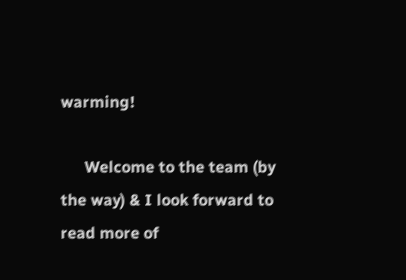warming!

      Welcome to the team (by the way) & I look forward to read more of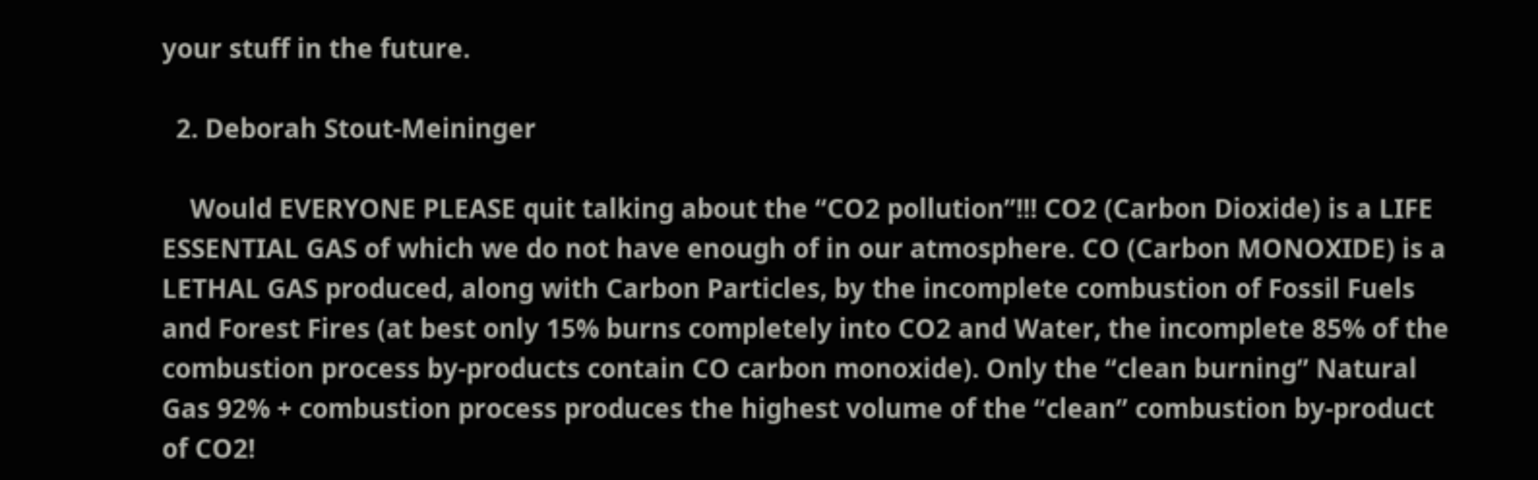your stuff in the future.

  2. Deborah Stout-Meininger

    Would EVERYONE PLEASE quit talking about the “CO2 pollution”!!! CO2 (Carbon Dioxide) is a LIFE ESSENTIAL GAS of which we do not have enough of in our atmosphere. CO (Carbon MONOXIDE) is a LETHAL GAS produced, along with Carbon Particles, by the incomplete combustion of Fossil Fuels and Forest Fires (at best only 15% burns completely into CO2 and Water, the incomplete 85% of the combustion process by-products contain CO carbon monoxide). Only the “clean burning” Natural Gas 92% + combustion process produces the highest volume of the “clean” combustion by-product of CO2!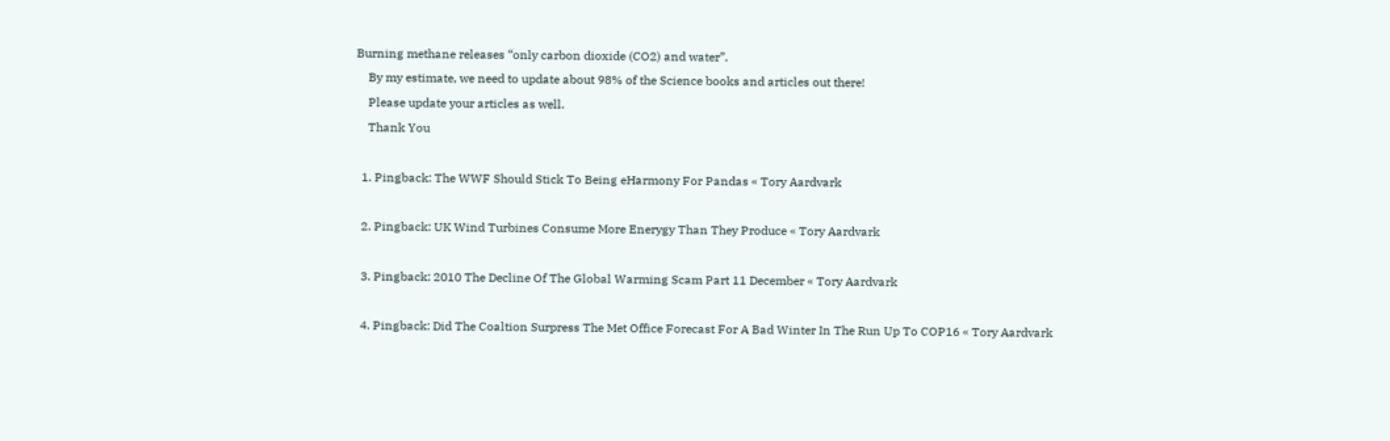Burning methane releases “only carbon dioxide (CO2) and water”.
    By my estimate, we need to update about 98% of the Science books and articles out there!
    Please update your articles as well.
    Thank You

  1. Pingback: The WWF Should Stick To Being eHarmony For Pandas « Tory Aardvark

  2. Pingback: UK Wind Turbines Consume More Enerygy Than They Produce « Tory Aardvark

  3. Pingback: 2010 The Decline Of The Global Warming Scam Part 11 December « Tory Aardvark

  4. Pingback: Did The Coaltion Surpress The Met Office Forecast For A Bad Winter In The Run Up To COP16 « Tory Aardvark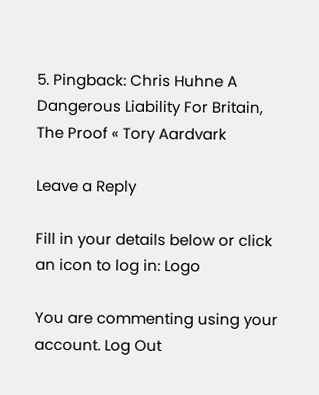5. Pingback: Chris Huhne A Dangerous Liability For Britain, The Proof « Tory Aardvark

Leave a Reply

Fill in your details below or click an icon to log in: Logo

You are commenting using your account. Log Out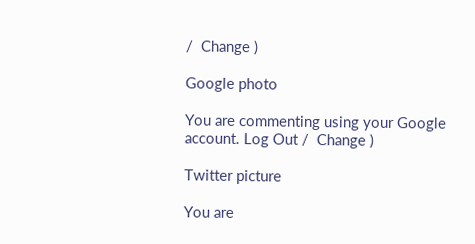/  Change )

Google photo

You are commenting using your Google account. Log Out /  Change )

Twitter picture

You are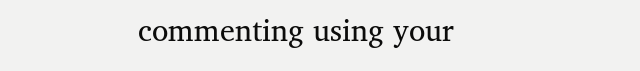commenting using your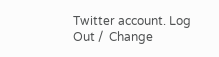Twitter account. Log Out /  Change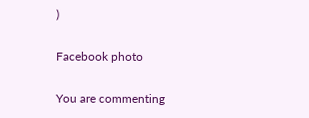)

Facebook photo

You are commenting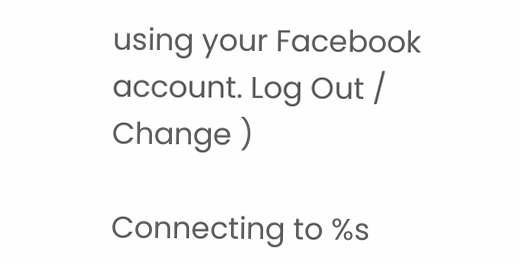using your Facebook account. Log Out /  Change )

Connecting to %s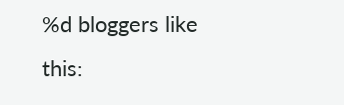%d bloggers like this: